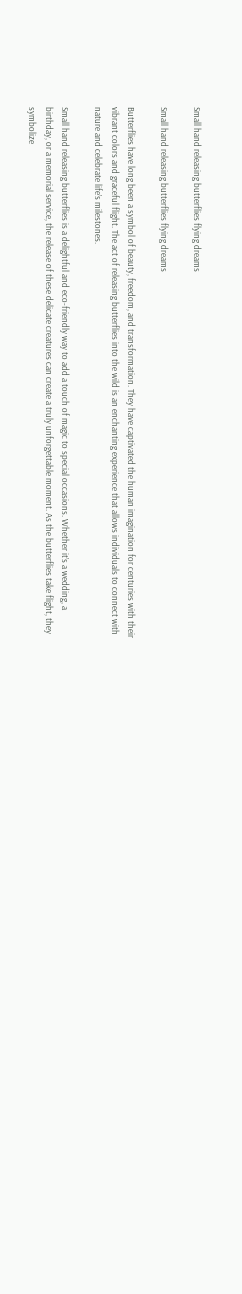Small hand releasing butterflies flying dreams

Small hand releasing butterflies flying dreams

Butterflies have long been a symbol of beauty, freedom, and transformation. They have captivated the human imagination for centuries with their vibrant colors and graceful flight. The act of releasing butterflies into the wild is an enchanting experience that allows individuals to connect with nature and celebrate life’s milestones.

Small hand releasing butterflies is a delightful and eco-friendly way to add a touch of magic to special occasions. Whether it’s a wedding, a birthday, or a memorial service, the release of these delicate creatures can create a truly unforgettable moment. As the butterflies take flight, they symbolize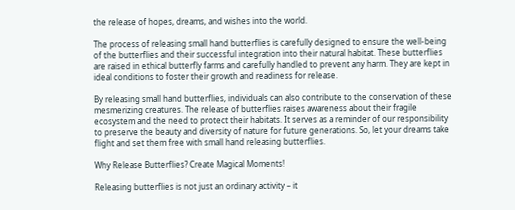the release of hopes, dreams, and wishes into the world.

The process of releasing small hand butterflies is carefully designed to ensure the well-being of the butterflies and their successful integration into their natural habitat. These butterflies are raised in ethical butterfly farms and carefully handled to prevent any harm. They are kept in ideal conditions to foster their growth and readiness for release.

By releasing small hand butterflies, individuals can also contribute to the conservation of these mesmerizing creatures. The release of butterflies raises awareness about their fragile ecosystem and the need to protect their habitats. It serves as a reminder of our responsibility to preserve the beauty and diversity of nature for future generations. So, let your dreams take flight and set them free with small hand releasing butterflies.

Why Release Butterflies? Create Magical Moments!

Releasing butterflies is not just an ordinary activity – it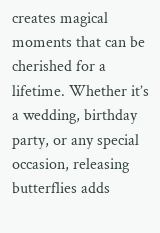creates magical moments that can be cherished for a lifetime. Whether it’s a wedding, birthday party, or any special occasion, releasing butterflies adds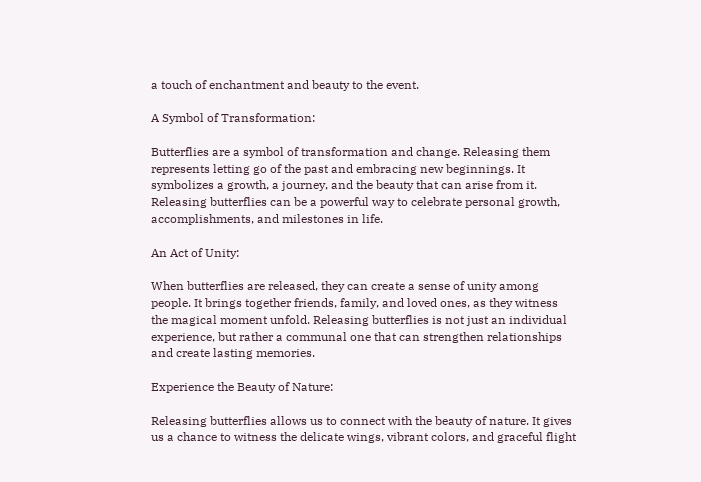a touch of enchantment and beauty to the event.

A Symbol of Transformation:

Butterflies are a symbol of transformation and change. Releasing them represents letting go of the past and embracing new beginnings. It symbolizes a growth, a journey, and the beauty that can arise from it. Releasing butterflies can be a powerful way to celebrate personal growth, accomplishments, and milestones in life.

An Act of Unity:

When butterflies are released, they can create a sense of unity among people. It brings together friends, family, and loved ones, as they witness the magical moment unfold. Releasing butterflies is not just an individual experience, but rather a communal one that can strengthen relationships and create lasting memories.

Experience the Beauty of Nature:

Releasing butterflies allows us to connect with the beauty of nature. It gives us a chance to witness the delicate wings, vibrant colors, and graceful flight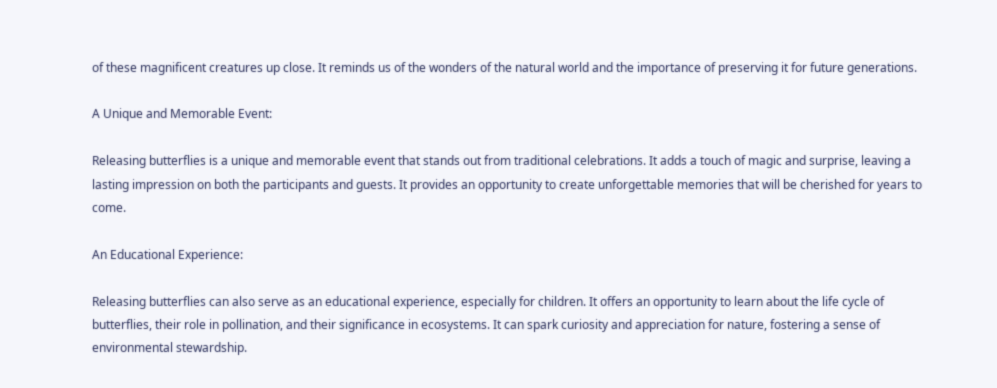of these magnificent creatures up close. It reminds us of the wonders of the natural world and the importance of preserving it for future generations.

A Unique and Memorable Event:

Releasing butterflies is a unique and memorable event that stands out from traditional celebrations. It adds a touch of magic and surprise, leaving a lasting impression on both the participants and guests. It provides an opportunity to create unforgettable memories that will be cherished for years to come.

An Educational Experience:

Releasing butterflies can also serve as an educational experience, especially for children. It offers an opportunity to learn about the life cycle of butterflies, their role in pollination, and their significance in ecosystems. It can spark curiosity and appreciation for nature, fostering a sense of environmental stewardship.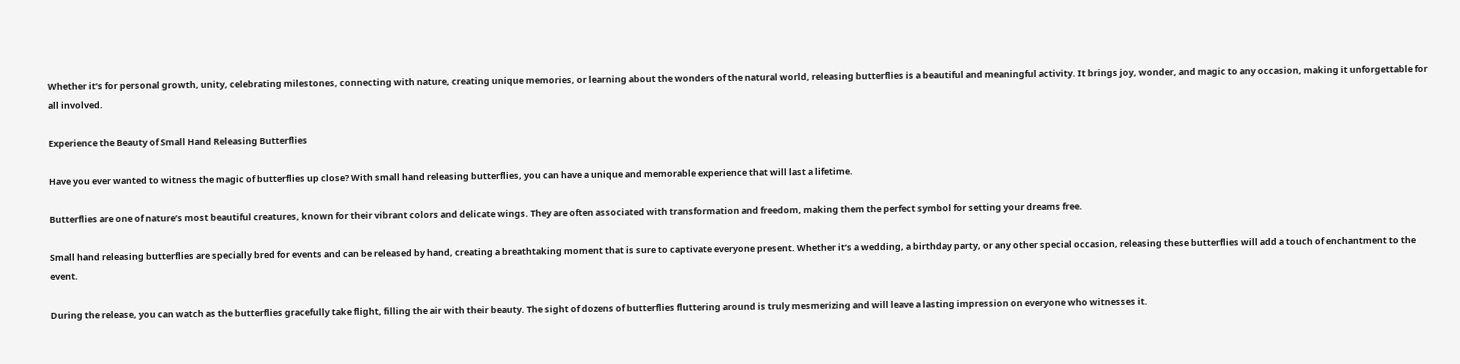Whether it’s for personal growth, unity, celebrating milestones, connecting with nature, creating unique memories, or learning about the wonders of the natural world, releasing butterflies is a beautiful and meaningful activity. It brings joy, wonder, and magic to any occasion, making it unforgettable for all involved.

Experience the Beauty of Small Hand Releasing Butterflies

Have you ever wanted to witness the magic of butterflies up close? With small hand releasing butterflies, you can have a unique and memorable experience that will last a lifetime.

Butterflies are one of nature’s most beautiful creatures, known for their vibrant colors and delicate wings. They are often associated with transformation and freedom, making them the perfect symbol for setting your dreams free.

Small hand releasing butterflies are specially bred for events and can be released by hand, creating a breathtaking moment that is sure to captivate everyone present. Whether it’s a wedding, a birthday party, or any other special occasion, releasing these butterflies will add a touch of enchantment to the event.

During the release, you can watch as the butterflies gracefully take flight, filling the air with their beauty. The sight of dozens of butterflies fluttering around is truly mesmerizing and will leave a lasting impression on everyone who witnesses it.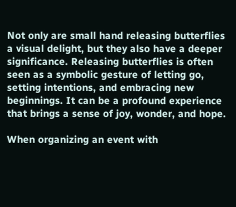Not only are small hand releasing butterflies a visual delight, but they also have a deeper significance. Releasing butterflies is often seen as a symbolic gesture of letting go, setting intentions, and embracing new beginnings. It can be a profound experience that brings a sense of joy, wonder, and hope.

When organizing an event with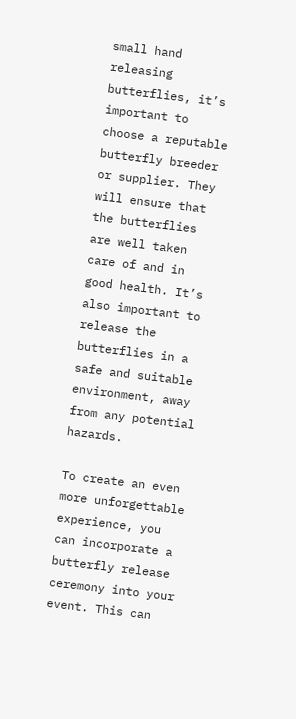small hand releasing butterflies, it’s important to choose a reputable butterfly breeder or supplier. They will ensure that the butterflies are well taken care of and in good health. It’s also important to release the butterflies in a safe and suitable environment, away from any potential hazards.

To create an even more unforgettable experience, you can incorporate a butterfly release ceremony into your event. This can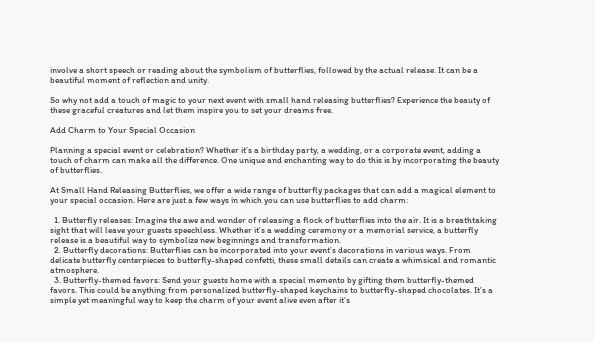involve a short speech or reading about the symbolism of butterflies, followed by the actual release. It can be a beautiful moment of reflection and unity.

So why not add a touch of magic to your next event with small hand releasing butterflies? Experience the beauty of these graceful creatures and let them inspire you to set your dreams free.

Add Charm to Your Special Occasion

Planning a special event or celebration? Whether it’s a birthday party, a wedding, or a corporate event, adding a touch of charm can make all the difference. One unique and enchanting way to do this is by incorporating the beauty of butterflies.

At Small Hand Releasing Butterflies, we offer a wide range of butterfly packages that can add a magical element to your special occasion. Here are just a few ways in which you can use butterflies to add charm:

  1. Butterfly releases: Imagine the awe and wonder of releasing a flock of butterflies into the air. It is a breathtaking sight that will leave your guests speechless. Whether it’s a wedding ceremony or a memorial service, a butterfly release is a beautiful way to symbolize new beginnings and transformation.
  2. Butterfly decorations: Butterflies can be incorporated into your event’s decorations in various ways. From delicate butterfly centerpieces to butterfly-shaped confetti, these small details can create a whimsical and romantic atmosphere.
  3. Butterfly-themed favors: Send your guests home with a special memento by gifting them butterfly-themed favors. This could be anything from personalized butterfly-shaped keychains to butterfly-shaped chocolates. It’s a simple yet meaningful way to keep the charm of your event alive even after it’s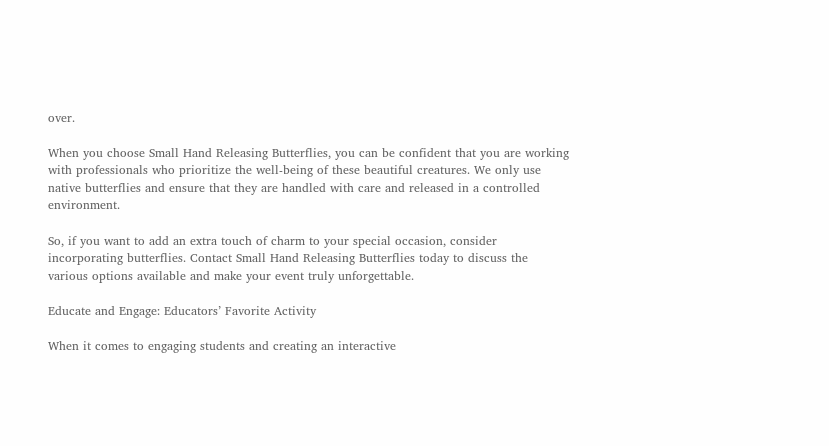over.

When you choose Small Hand Releasing Butterflies, you can be confident that you are working with professionals who prioritize the well-being of these beautiful creatures. We only use native butterflies and ensure that they are handled with care and released in a controlled environment.

So, if you want to add an extra touch of charm to your special occasion, consider incorporating butterflies. Contact Small Hand Releasing Butterflies today to discuss the various options available and make your event truly unforgettable.

Educate and Engage: Educators’ Favorite Activity

When it comes to engaging students and creating an interactive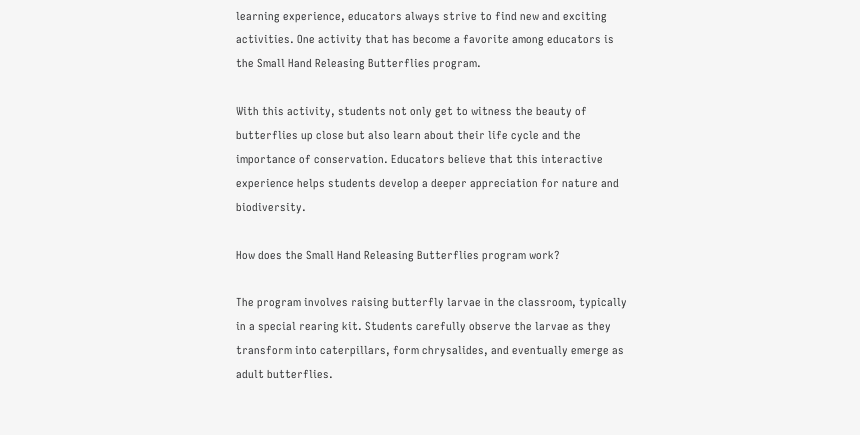learning experience, educators always strive to find new and exciting activities. One activity that has become a favorite among educators is the Small Hand Releasing Butterflies program.

With this activity, students not only get to witness the beauty of butterflies up close but also learn about their life cycle and the importance of conservation. Educators believe that this interactive experience helps students develop a deeper appreciation for nature and biodiversity.

How does the Small Hand Releasing Butterflies program work?

The program involves raising butterfly larvae in the classroom, typically in a special rearing kit. Students carefully observe the larvae as they transform into caterpillars, form chrysalides, and eventually emerge as adult butterflies.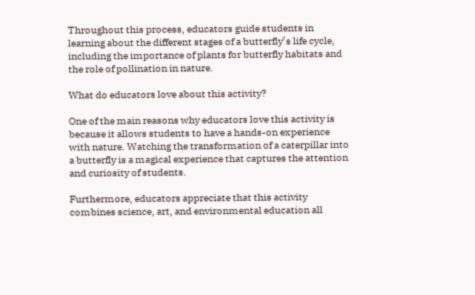Throughout this process, educators guide students in learning about the different stages of a butterfly’s life cycle, including the importance of plants for butterfly habitats and the role of pollination in nature.

What do educators love about this activity?

One of the main reasons why educators love this activity is because it allows students to have a hands-on experience with nature. Watching the transformation of a caterpillar into a butterfly is a magical experience that captures the attention and curiosity of students.

Furthermore, educators appreciate that this activity combines science, art, and environmental education all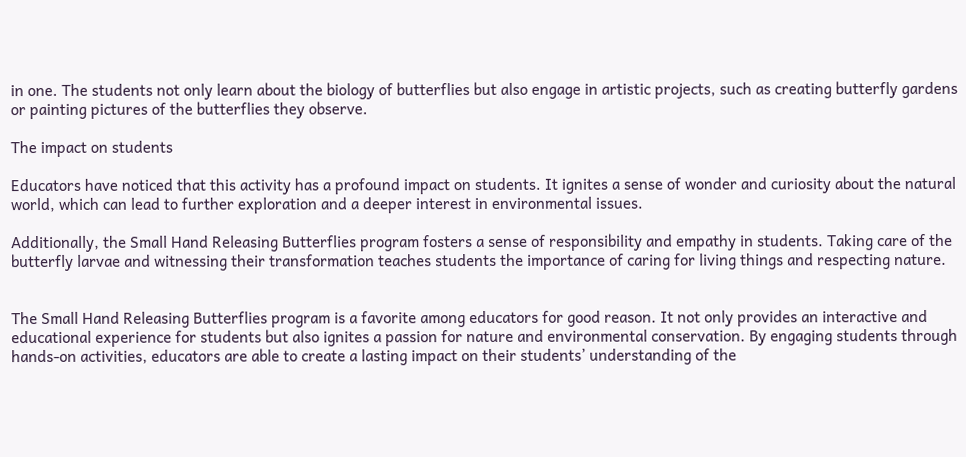in one. The students not only learn about the biology of butterflies but also engage in artistic projects, such as creating butterfly gardens or painting pictures of the butterflies they observe.

The impact on students

Educators have noticed that this activity has a profound impact on students. It ignites a sense of wonder and curiosity about the natural world, which can lead to further exploration and a deeper interest in environmental issues.

Additionally, the Small Hand Releasing Butterflies program fosters a sense of responsibility and empathy in students. Taking care of the butterfly larvae and witnessing their transformation teaches students the importance of caring for living things and respecting nature.


The Small Hand Releasing Butterflies program is a favorite among educators for good reason. It not only provides an interactive and educational experience for students but also ignites a passion for nature and environmental conservation. By engaging students through hands-on activities, educators are able to create a lasting impact on their students’ understanding of the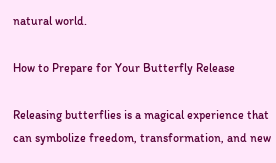natural world.

How to Prepare for Your Butterfly Release

Releasing butterflies is a magical experience that can symbolize freedom, transformation, and new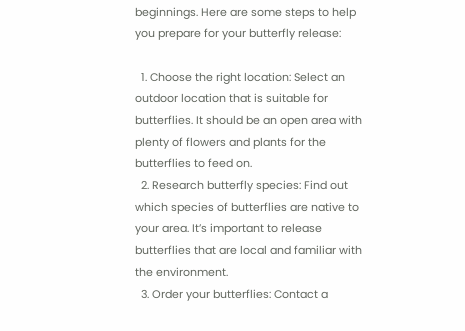beginnings. Here are some steps to help you prepare for your butterfly release:

  1. Choose the right location: Select an outdoor location that is suitable for butterflies. It should be an open area with plenty of flowers and plants for the butterflies to feed on.
  2. Research butterfly species: Find out which species of butterflies are native to your area. It’s important to release butterflies that are local and familiar with the environment.
  3. Order your butterflies: Contact a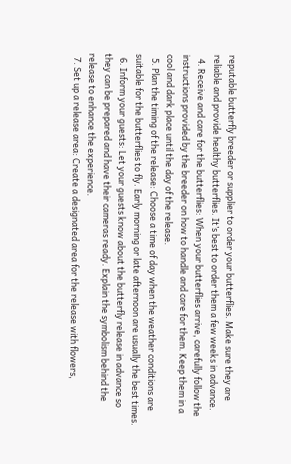reputable butterfly breeder or supplier to order your butterflies. Make sure they are reliable and provide healthy butterflies. It’s best to order them a few weeks in advance.
  4. Receive and care for the butterflies: When your butterflies arrive, carefully follow the instructions provided by the breeder on how to handle and care for them. Keep them in a cool and dark place until the day of the release.
  5. Plan the timing of the release: Choose a time of day when the weather conditions are suitable for the butterflies to fly. Early morning or late afternoon are usually the best times.
  6. Inform your guests: Let your guests know about the butterfly release in advance so they can be prepared and have their cameras ready. Explain the symbolism behind the release to enhance the experience.
  7. Set up a release area: Create a designated area for the release with flowers,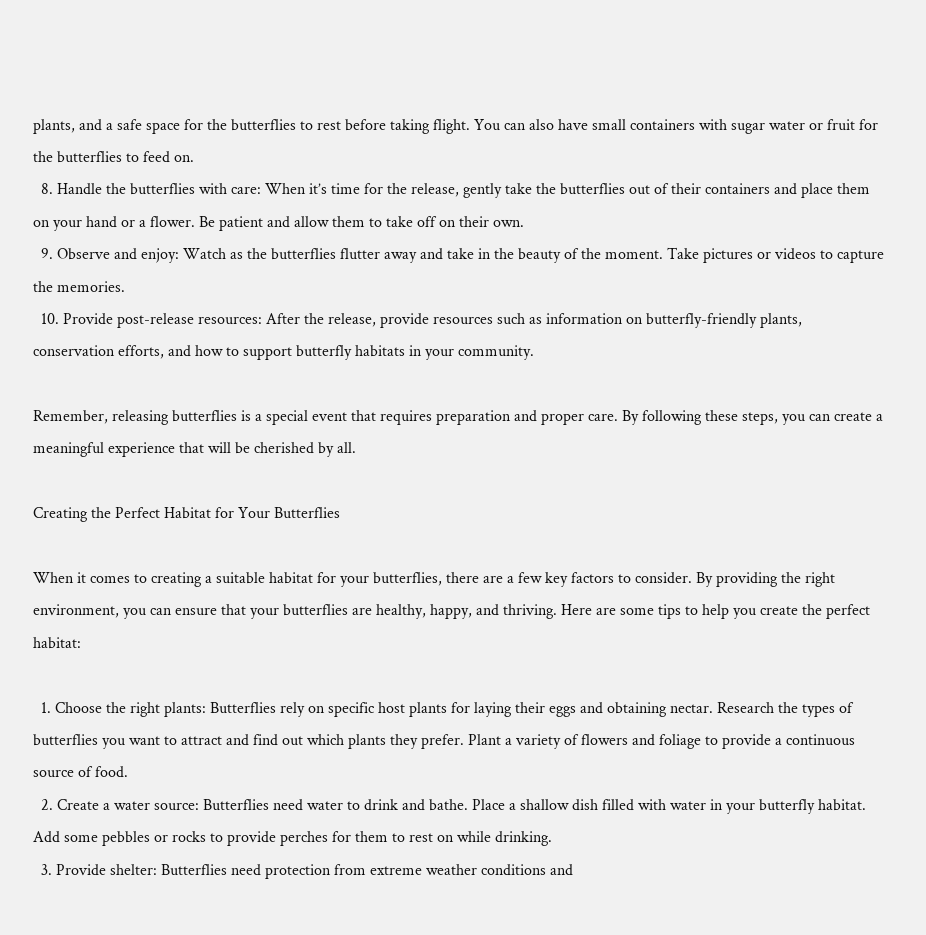plants, and a safe space for the butterflies to rest before taking flight. You can also have small containers with sugar water or fruit for the butterflies to feed on.
  8. Handle the butterflies with care: When it’s time for the release, gently take the butterflies out of their containers and place them on your hand or a flower. Be patient and allow them to take off on their own.
  9. Observe and enjoy: Watch as the butterflies flutter away and take in the beauty of the moment. Take pictures or videos to capture the memories.
  10. Provide post-release resources: After the release, provide resources such as information on butterfly-friendly plants, conservation efforts, and how to support butterfly habitats in your community.

Remember, releasing butterflies is a special event that requires preparation and proper care. By following these steps, you can create a meaningful experience that will be cherished by all.

Creating the Perfect Habitat for Your Butterflies

When it comes to creating a suitable habitat for your butterflies, there are a few key factors to consider. By providing the right environment, you can ensure that your butterflies are healthy, happy, and thriving. Here are some tips to help you create the perfect habitat:

  1. Choose the right plants: Butterflies rely on specific host plants for laying their eggs and obtaining nectar. Research the types of butterflies you want to attract and find out which plants they prefer. Plant a variety of flowers and foliage to provide a continuous source of food.
  2. Create a water source: Butterflies need water to drink and bathe. Place a shallow dish filled with water in your butterfly habitat. Add some pebbles or rocks to provide perches for them to rest on while drinking.
  3. Provide shelter: Butterflies need protection from extreme weather conditions and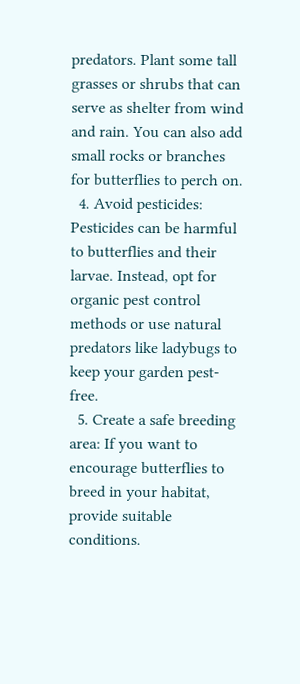predators. Plant some tall grasses or shrubs that can serve as shelter from wind and rain. You can also add small rocks or branches for butterflies to perch on.
  4. Avoid pesticides: Pesticides can be harmful to butterflies and their larvae. Instead, opt for organic pest control methods or use natural predators like ladybugs to keep your garden pest-free.
  5. Create a safe breeding area: If you want to encourage butterflies to breed in your habitat, provide suitable conditions.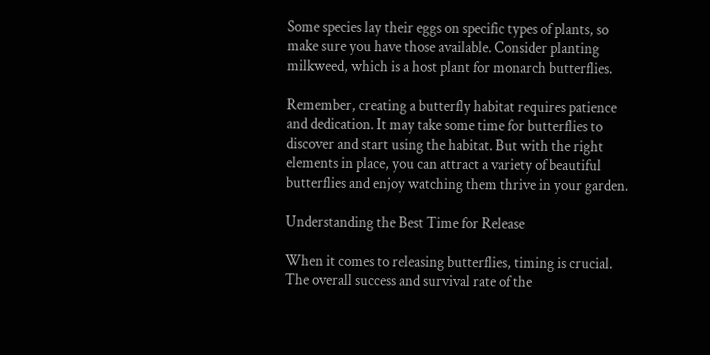Some species lay their eggs on specific types of plants, so make sure you have those available. Consider planting milkweed, which is a host plant for monarch butterflies.

Remember, creating a butterfly habitat requires patience and dedication. It may take some time for butterflies to discover and start using the habitat. But with the right elements in place, you can attract a variety of beautiful butterflies and enjoy watching them thrive in your garden.

Understanding the Best Time for Release

When it comes to releasing butterflies, timing is crucial. The overall success and survival rate of the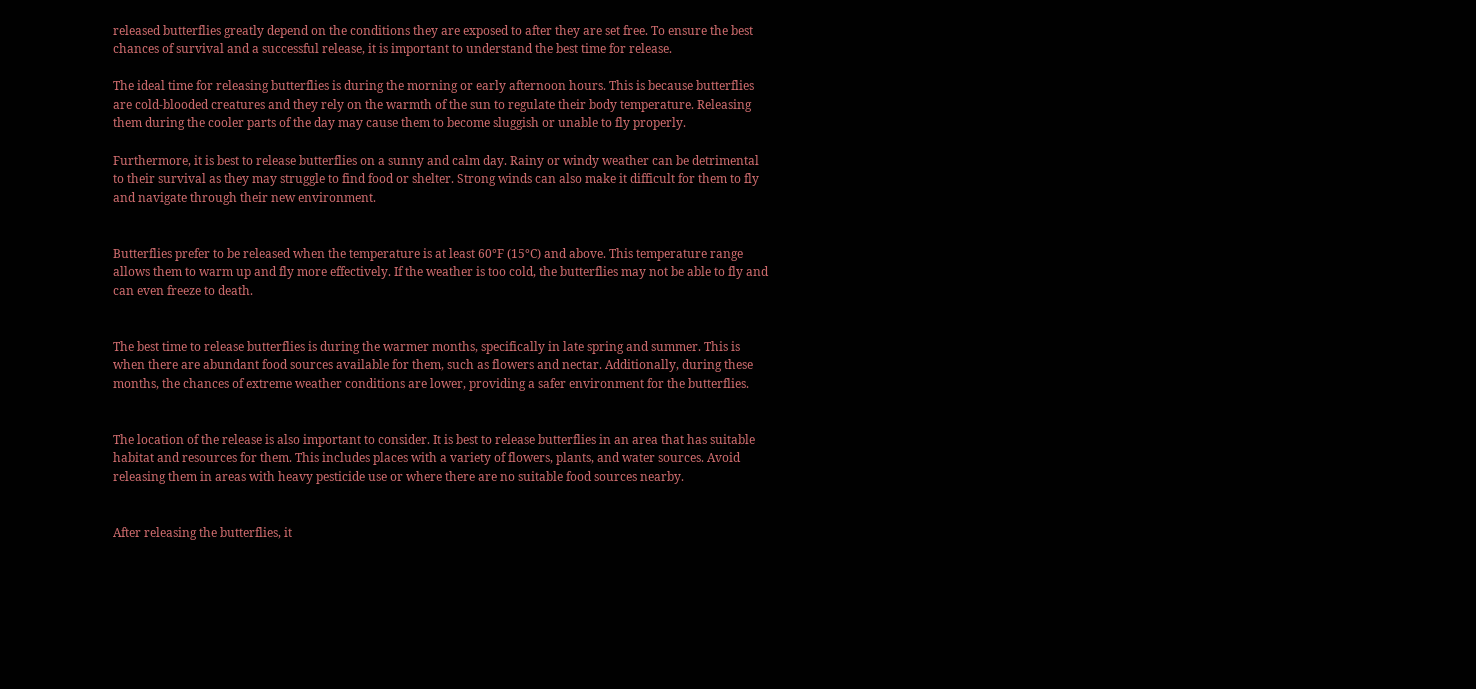released butterflies greatly depend on the conditions they are exposed to after they are set free. To ensure the best chances of survival and a successful release, it is important to understand the best time for release.

The ideal time for releasing butterflies is during the morning or early afternoon hours. This is because butterflies are cold-blooded creatures and they rely on the warmth of the sun to regulate their body temperature. Releasing them during the cooler parts of the day may cause them to become sluggish or unable to fly properly.

Furthermore, it is best to release butterflies on a sunny and calm day. Rainy or windy weather can be detrimental to their survival as they may struggle to find food or shelter. Strong winds can also make it difficult for them to fly and navigate through their new environment.


Butterflies prefer to be released when the temperature is at least 60°F (15°C) and above. This temperature range allows them to warm up and fly more effectively. If the weather is too cold, the butterflies may not be able to fly and can even freeze to death.


The best time to release butterflies is during the warmer months, specifically in late spring and summer. This is when there are abundant food sources available for them, such as flowers and nectar. Additionally, during these months, the chances of extreme weather conditions are lower, providing a safer environment for the butterflies.


The location of the release is also important to consider. It is best to release butterflies in an area that has suitable habitat and resources for them. This includes places with a variety of flowers, plants, and water sources. Avoid releasing them in areas with heavy pesticide use or where there are no suitable food sources nearby.


After releasing the butterflies, it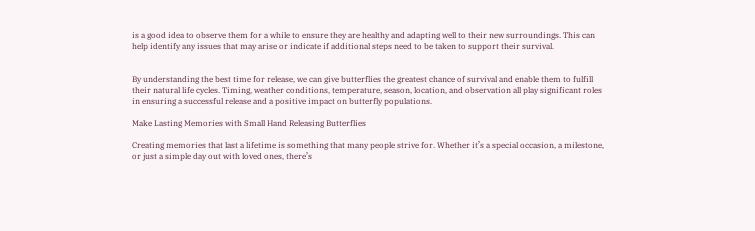is a good idea to observe them for a while to ensure they are healthy and adapting well to their new surroundings. This can help identify any issues that may arise or indicate if additional steps need to be taken to support their survival.


By understanding the best time for release, we can give butterflies the greatest chance of survival and enable them to fulfill their natural life cycles. Timing, weather conditions, temperature, season, location, and observation all play significant roles in ensuring a successful release and a positive impact on butterfly populations.

Make Lasting Memories with Small Hand Releasing Butterflies

Creating memories that last a lifetime is something that many people strive for. Whether it’s a special occasion, a milestone, or just a simple day out with loved ones, there’s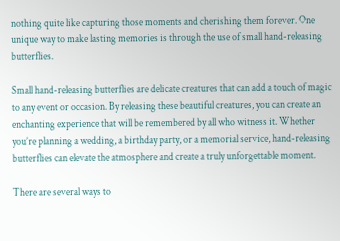nothing quite like capturing those moments and cherishing them forever. One unique way to make lasting memories is through the use of small hand-releasing butterflies.

Small hand-releasing butterflies are delicate creatures that can add a touch of magic to any event or occasion. By releasing these beautiful creatures, you can create an enchanting experience that will be remembered by all who witness it. Whether you’re planning a wedding, a birthday party, or a memorial service, hand-releasing butterflies can elevate the atmosphere and create a truly unforgettable moment.

There are several ways to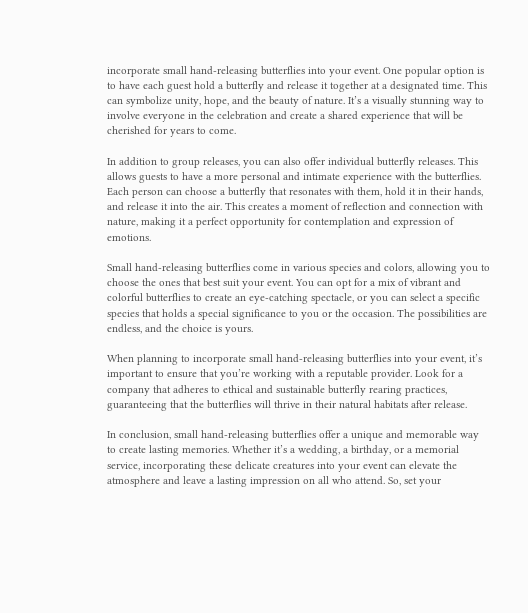incorporate small hand-releasing butterflies into your event. One popular option is to have each guest hold a butterfly and release it together at a designated time. This can symbolize unity, hope, and the beauty of nature. It’s a visually stunning way to involve everyone in the celebration and create a shared experience that will be cherished for years to come.

In addition to group releases, you can also offer individual butterfly releases. This allows guests to have a more personal and intimate experience with the butterflies. Each person can choose a butterfly that resonates with them, hold it in their hands, and release it into the air. This creates a moment of reflection and connection with nature, making it a perfect opportunity for contemplation and expression of emotions.

Small hand-releasing butterflies come in various species and colors, allowing you to choose the ones that best suit your event. You can opt for a mix of vibrant and colorful butterflies to create an eye-catching spectacle, or you can select a specific species that holds a special significance to you or the occasion. The possibilities are endless, and the choice is yours.

When planning to incorporate small hand-releasing butterflies into your event, it’s important to ensure that you’re working with a reputable provider. Look for a company that adheres to ethical and sustainable butterfly rearing practices, guaranteeing that the butterflies will thrive in their natural habitats after release.

In conclusion, small hand-releasing butterflies offer a unique and memorable way to create lasting memories. Whether it’s a wedding, a birthday, or a memorial service, incorporating these delicate creatures into your event can elevate the atmosphere and leave a lasting impression on all who attend. So, set your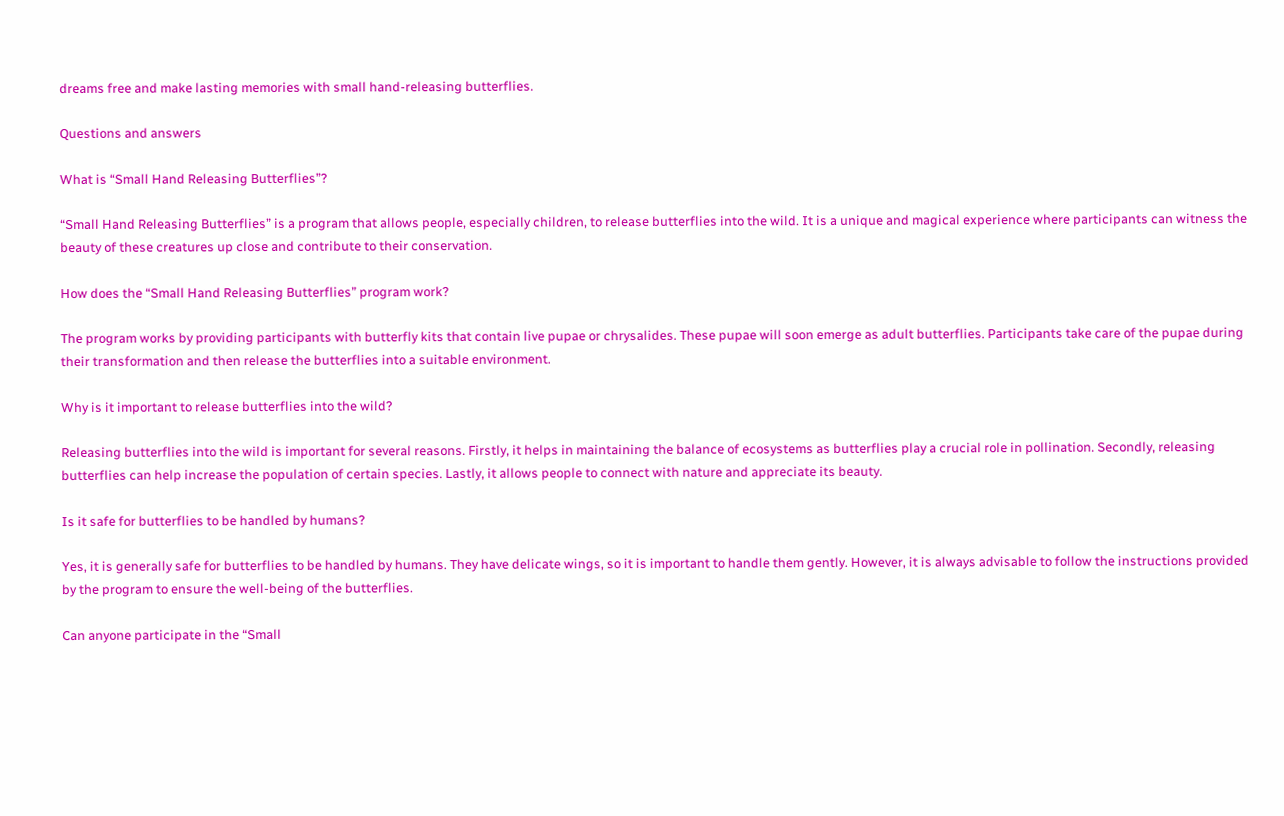dreams free and make lasting memories with small hand-releasing butterflies.

Questions and answers

What is “Small Hand Releasing Butterflies”?

“Small Hand Releasing Butterflies” is a program that allows people, especially children, to release butterflies into the wild. It is a unique and magical experience where participants can witness the beauty of these creatures up close and contribute to their conservation.

How does the “Small Hand Releasing Butterflies” program work?

The program works by providing participants with butterfly kits that contain live pupae or chrysalides. These pupae will soon emerge as adult butterflies. Participants take care of the pupae during their transformation and then release the butterflies into a suitable environment.

Why is it important to release butterflies into the wild?

Releasing butterflies into the wild is important for several reasons. Firstly, it helps in maintaining the balance of ecosystems as butterflies play a crucial role in pollination. Secondly, releasing butterflies can help increase the population of certain species. Lastly, it allows people to connect with nature and appreciate its beauty.

Is it safe for butterflies to be handled by humans?

Yes, it is generally safe for butterflies to be handled by humans. They have delicate wings, so it is important to handle them gently. However, it is always advisable to follow the instructions provided by the program to ensure the well-being of the butterflies.

Can anyone participate in the “Small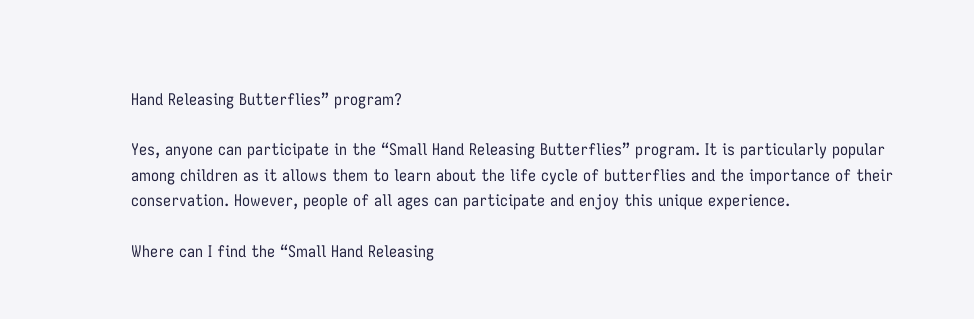Hand Releasing Butterflies” program?

Yes, anyone can participate in the “Small Hand Releasing Butterflies” program. It is particularly popular among children as it allows them to learn about the life cycle of butterflies and the importance of their conservation. However, people of all ages can participate and enjoy this unique experience.

Where can I find the “Small Hand Releasing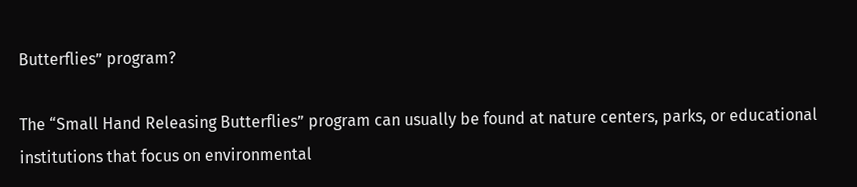Butterflies” program?

The “Small Hand Releasing Butterflies” program can usually be found at nature centers, parks, or educational institutions that focus on environmental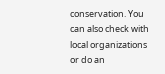conservation. You can also check with local organizations or do an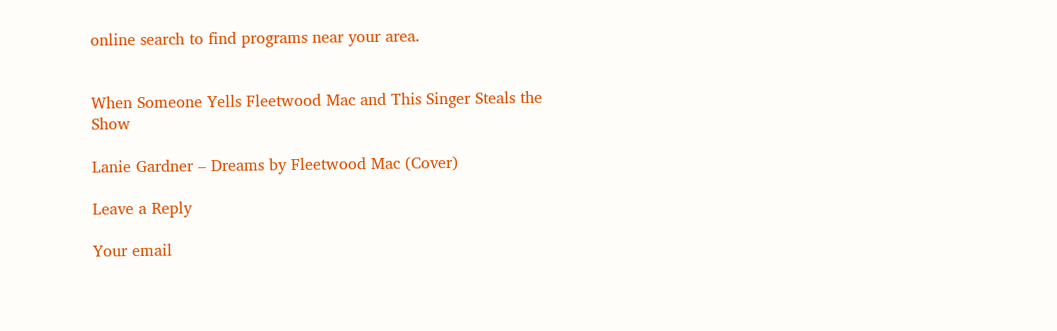online search to find programs near your area.


When Someone Yells Fleetwood Mac and This Singer Steals the Show

Lanie Gardner – Dreams by Fleetwood Mac (Cover)

Leave a Reply

Your email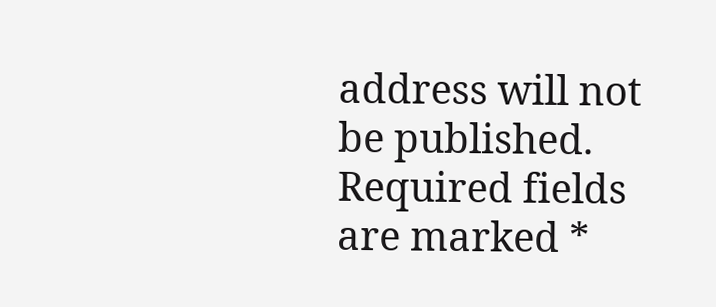address will not be published. Required fields are marked *